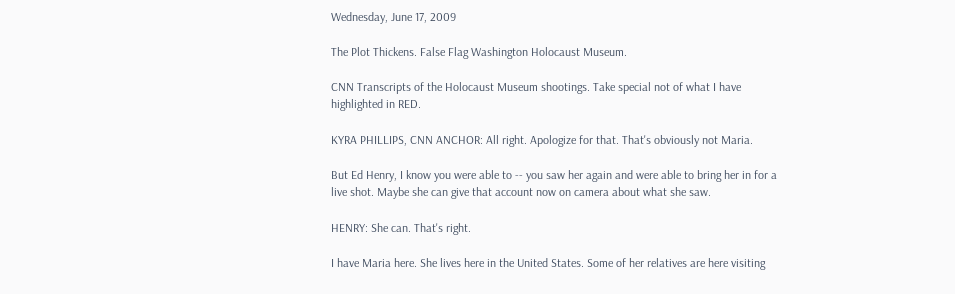Wednesday, June 17, 2009

The Plot Thickens. False Flag Washington Holocaust Museum.

CNN Transcripts of the Holocaust Museum shootings. Take special not of what I have highlighted in RED.

KYRA PHILLIPS, CNN ANCHOR: All right. Apologize for that. That's obviously not Maria.

But Ed Henry, I know you were able to -- you saw her again and were able to bring her in for a live shot. Maybe she can give that account now on camera about what she saw.

HENRY: She can. That's right.

I have Maria here. She lives here in the United States. Some of her relatives are here visiting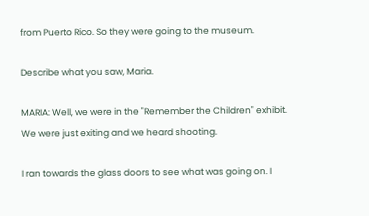from Puerto Rico. So they were going to the museum.

Describe what you saw, Maria.

MARIA: Well, we were in the "Remember the Children" exhibit. We were just exiting and we heard shooting.

I ran towards the glass doors to see what was going on. I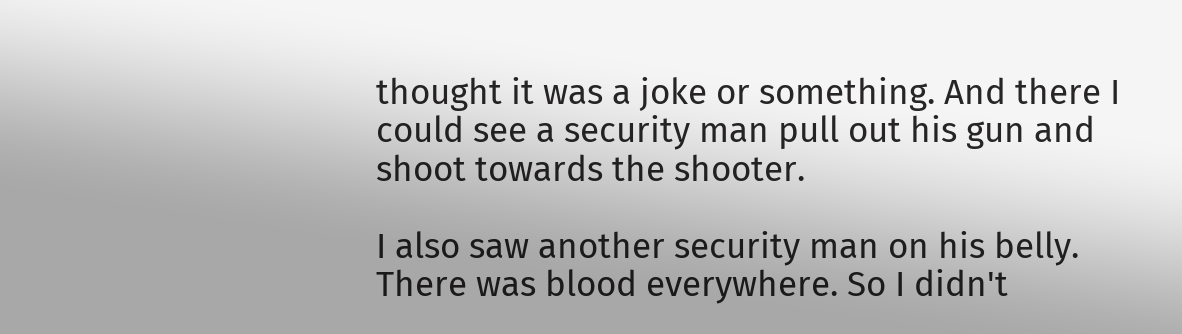thought it was a joke or something. And there I could see a security man pull out his gun and shoot towards the shooter.

I also saw another security man on his belly. There was blood everywhere. So I didn't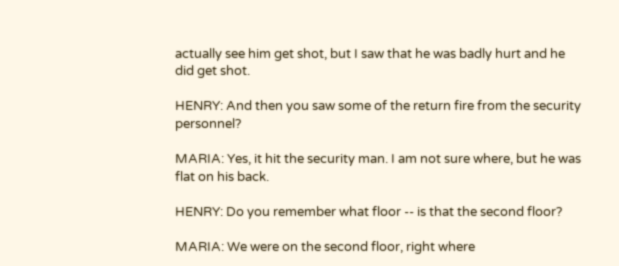actually see him get shot, but I saw that he was badly hurt and he did get shot.

HENRY: And then you saw some of the return fire from the security personnel?

MARIA: Yes, it hit the security man. I am not sure where, but he was flat on his back.

HENRY: Do you remember what floor -- is that the second floor?

MARIA: We were on the second floor, right where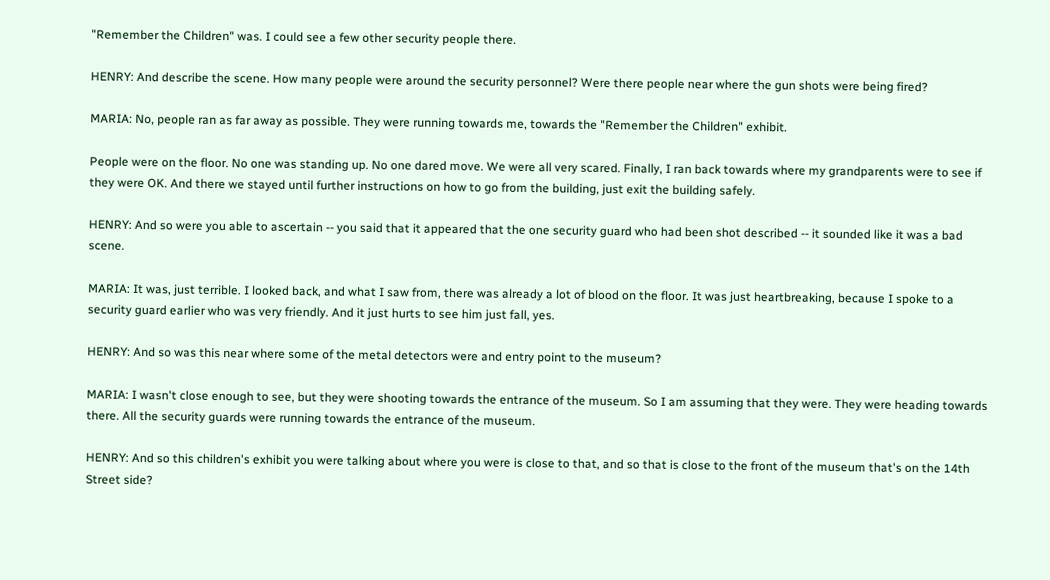"Remember the Children" was. I could see a few other security people there.

HENRY: And describe the scene. How many people were around the security personnel? Were there people near where the gun shots were being fired?

MARIA: No, people ran as far away as possible. They were running towards me, towards the "Remember the Children" exhibit.

People were on the floor. No one was standing up. No one dared move. We were all very scared. Finally, I ran back towards where my grandparents were to see if they were OK. And there we stayed until further instructions on how to go from the building, just exit the building safely.

HENRY: And so were you able to ascertain -- you said that it appeared that the one security guard who had been shot described -- it sounded like it was a bad scene.

MARIA: It was, just terrible. I looked back, and what I saw from, there was already a lot of blood on the floor. It was just heartbreaking, because I spoke to a security guard earlier who was very friendly. And it just hurts to see him just fall, yes.

HENRY: And so was this near where some of the metal detectors were and entry point to the museum?

MARIA: I wasn't close enough to see, but they were shooting towards the entrance of the museum. So I am assuming that they were. They were heading towards there. All the security guards were running towards the entrance of the museum.

HENRY: And so this children's exhibit you were talking about where you were is close to that, and so that is close to the front of the museum that's on the 14th Street side?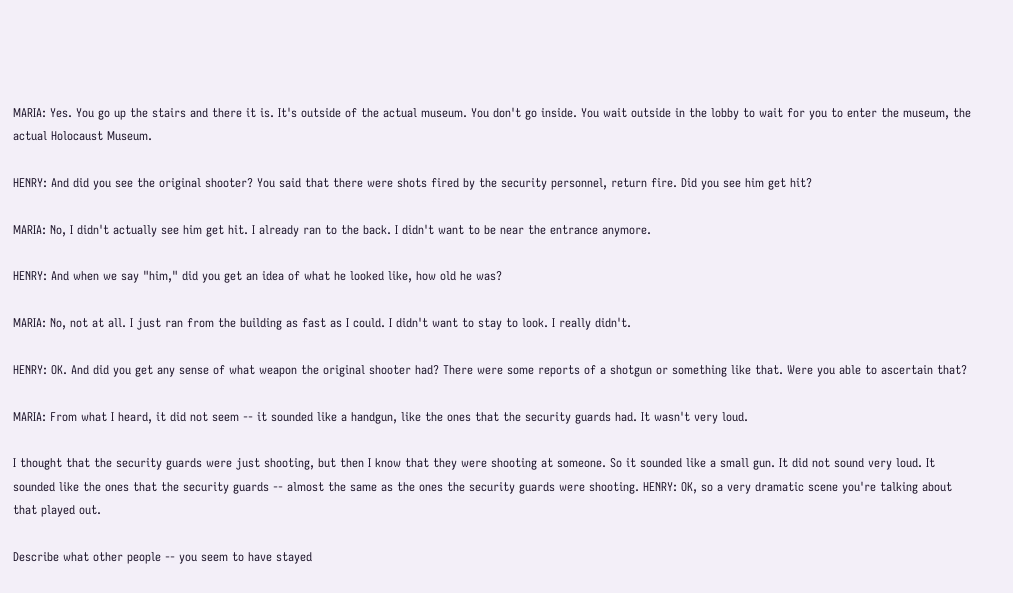MARIA: Yes. You go up the stairs and there it is. It's outside of the actual museum. You don't go inside. You wait outside in the lobby to wait for you to enter the museum, the actual Holocaust Museum.

HENRY: And did you see the original shooter? You said that there were shots fired by the security personnel, return fire. Did you see him get hit?

MARIA: No, I didn't actually see him get hit. I already ran to the back. I didn't want to be near the entrance anymore.

HENRY: And when we say "him," did you get an idea of what he looked like, how old he was?

MARIA: No, not at all. I just ran from the building as fast as I could. I didn't want to stay to look. I really didn't.

HENRY: OK. And did you get any sense of what weapon the original shooter had? There were some reports of a shotgun or something like that. Were you able to ascertain that?

MARIA: From what I heard, it did not seem -- it sounded like a handgun, like the ones that the security guards had. It wasn't very loud.

I thought that the security guards were just shooting, but then I know that they were shooting at someone. So it sounded like a small gun. It did not sound very loud. It sounded like the ones that the security guards -- almost the same as the ones the security guards were shooting. HENRY: OK, so a very dramatic scene you're talking about that played out.

Describe what other people -- you seem to have stayed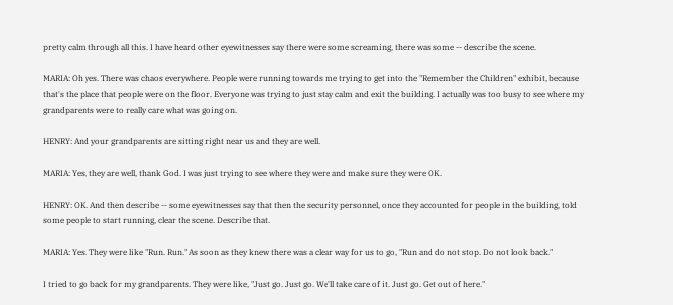pretty calm through all this. I have heard other eyewitnesses say there were some screaming, there was some -- describe the scene.

MARIA: Oh yes. There was chaos everywhere. People were running towards me trying to get into the "Remember the Children" exhibit, because that's the place that people were on the floor. Everyone was trying to just stay calm and exit the building. I actually was too busy to see where my grandparents were to really care what was going on.

HENRY: And your grandparents are sitting right near us and they are well.

MARIA: Yes, they are well, thank God. I was just trying to see where they were and make sure they were OK.

HENRY: OK. And then describe -- some eyewitnesses say that then the security personnel, once they accounted for people in the building, told some people to start running, clear the scene. Describe that.

MARIA: Yes. They were like "Run. Run." As soon as they knew there was a clear way for us to go, "Run and do not stop. Do not look back."

I tried to go back for my grandparents. They were like, "Just go. Just go. We'll take care of it. Just go. Get out of here."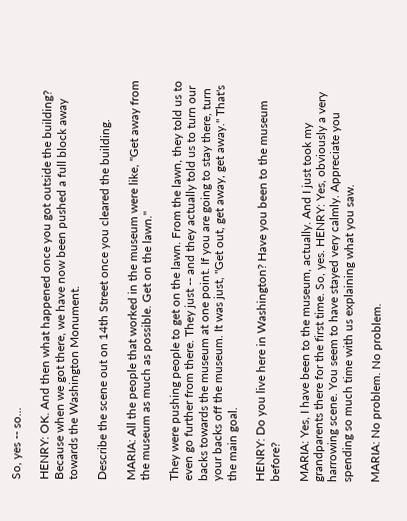So, yes -- so...

HENRY: OK. And then what happened once you got outside the building? Because when we got there, we have now been pushed a full block away towards the Washington Monument.

Describe the scene out on 14th Street once you cleared the building.

MARIA: All the people that worked in the museum were like, "Get away from the museum as much as possible. Get on the lawn."

They were pushing people to get on the lawn. From the lawn, they told us to even go further from there. They just -- and they actually told us to turn our backs towards the museum at one point. If you are going to stay there, turn your backs off the museum. It was just, "Get out, get away, get away." That's the main goal.

HENRY: Do you live here in Washington? Have you been to the museum before?

MARIA: Yes, I have been to the museum, actually. And I just took my grandparents there for the first time. So, yes. HENRY: Yes, obviously a very harrowing scene. You seem to have stayed very calmly. Appreciate you spending so much time with us explaining what you saw.

MARIA: No problem. No problem.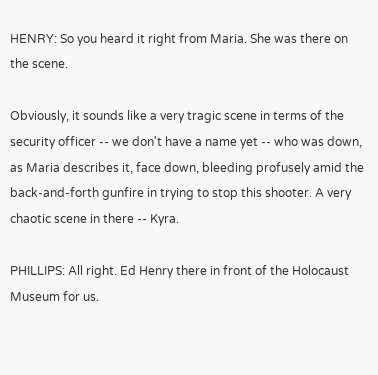HENRY: So you heard it right from Maria. She was there on the scene.

Obviously, it sounds like a very tragic scene in terms of the security officer -- we don't have a name yet -- who was down, as Maria describes it, face down, bleeding profusely amid the back-and-forth gunfire in trying to stop this shooter. A very chaotic scene in there -- Kyra.

PHILLIPS: All right. Ed Henry there in front of the Holocaust Museum for us.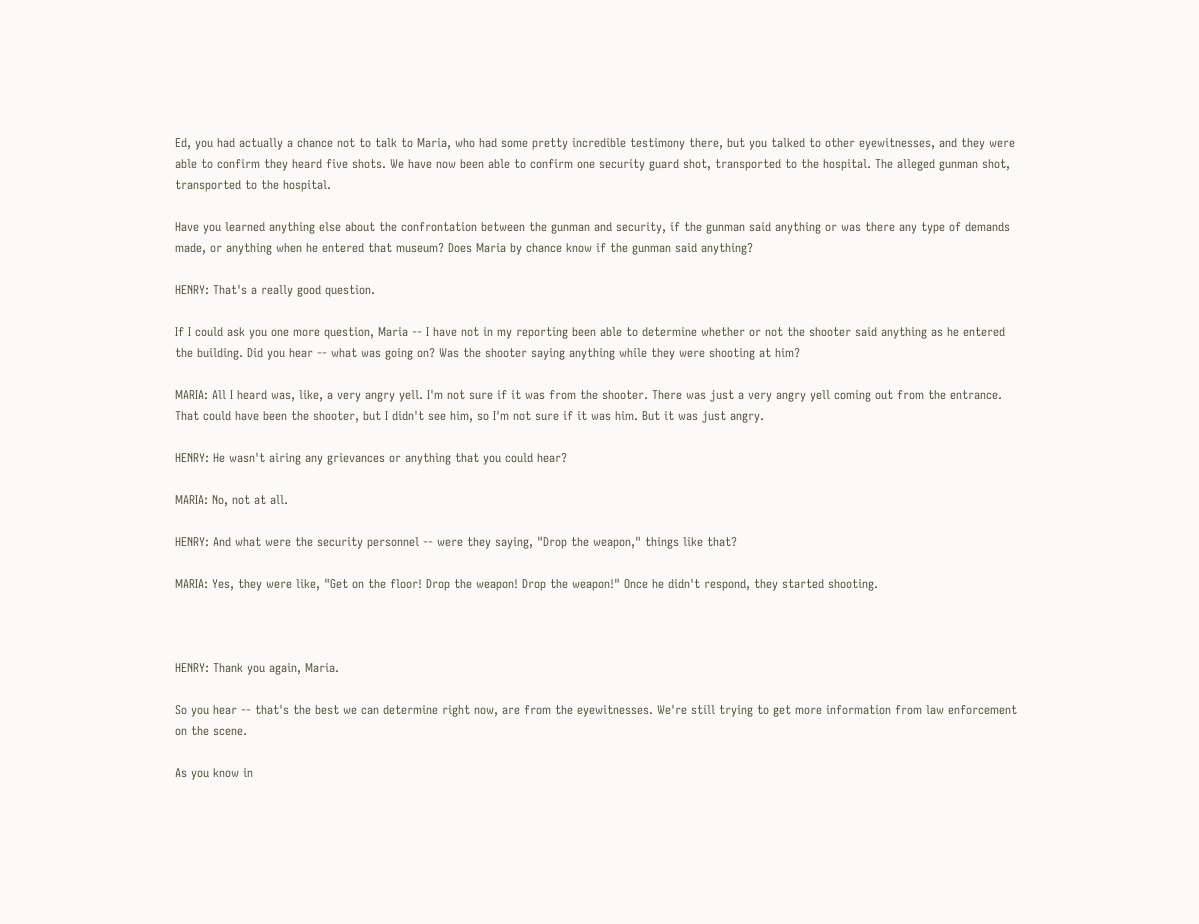Ed, you had actually a chance not to talk to Maria, who had some pretty incredible testimony there, but you talked to other eyewitnesses, and they were able to confirm they heard five shots. We have now been able to confirm one security guard shot, transported to the hospital. The alleged gunman shot, transported to the hospital.

Have you learned anything else about the confrontation between the gunman and security, if the gunman said anything or was there any type of demands made, or anything when he entered that museum? Does Maria by chance know if the gunman said anything?

HENRY: That's a really good question.

If I could ask you one more question, Maria -- I have not in my reporting been able to determine whether or not the shooter said anything as he entered the building. Did you hear -- what was going on? Was the shooter saying anything while they were shooting at him?

MARIA: All I heard was, like, a very angry yell. I'm not sure if it was from the shooter. There was just a very angry yell coming out from the entrance. That could have been the shooter, but I didn't see him, so I'm not sure if it was him. But it was just angry.

HENRY: He wasn't airing any grievances or anything that you could hear?

MARIA: No, not at all.

HENRY: And what were the security personnel -- were they saying, "Drop the weapon," things like that?

MARIA: Yes, they were like, "Get on the floor! Drop the weapon! Drop the weapon!" Once he didn't respond, they started shooting.



HENRY: Thank you again, Maria.

So you hear -- that's the best we can determine right now, are from the eyewitnesses. We're still trying to get more information from law enforcement on the scene.

As you know in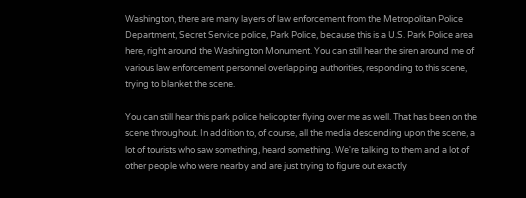Washington, there are many layers of law enforcement from the Metropolitan Police Department, Secret Service police, Park Police, because this is a U.S. Park Police area here, right around the Washington Monument. You can still hear the siren around me of various law enforcement personnel overlapping authorities, responding to this scene, trying to blanket the scene.

You can still hear this park police helicopter flying over me as well. That has been on the scene throughout. In addition to, of course, all the media descending upon the scene, a lot of tourists who saw something, heard something. We're talking to them and a lot of other people who were nearby and are just trying to figure out exactly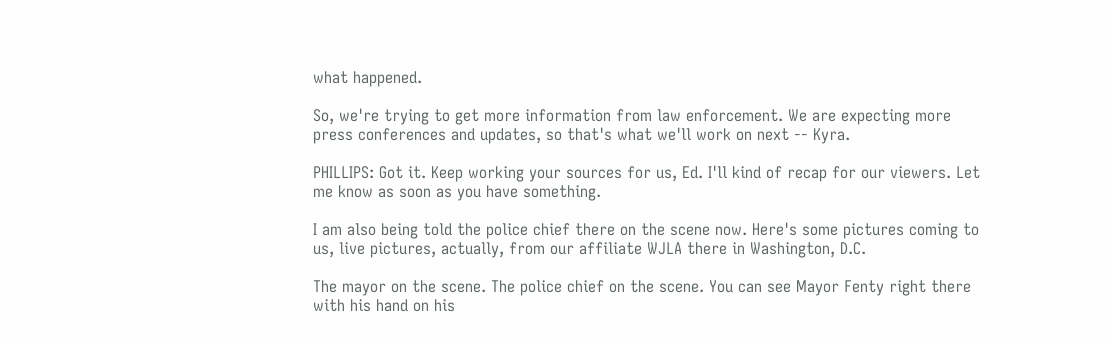what happened.

So, we're trying to get more information from law enforcement. We are expecting more press conferences and updates, so that's what we'll work on next -- Kyra.

PHILLIPS: Got it. Keep working your sources for us, Ed. I'll kind of recap for our viewers. Let me know as soon as you have something.

I am also being told the police chief there on the scene now. Here's some pictures coming to us, live pictures, actually, from our affiliate WJLA there in Washington, D.C.

The mayor on the scene. The police chief on the scene. You can see Mayor Fenty right there with his hand on his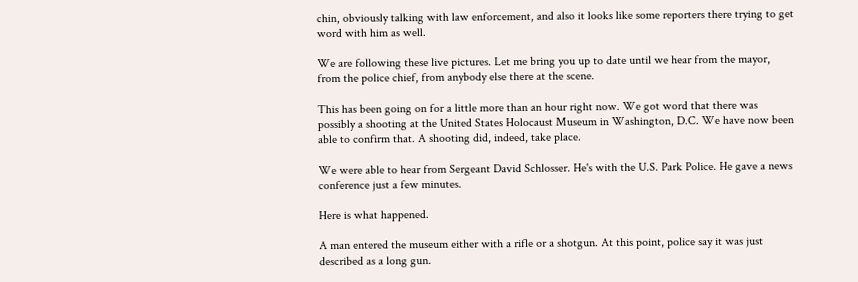chin, obviously talking with law enforcement, and also it looks like some reporters there trying to get word with him as well.

We are following these live pictures. Let me bring you up to date until we hear from the mayor, from the police chief, from anybody else there at the scene.

This has been going on for a little more than an hour right now. We got word that there was possibly a shooting at the United States Holocaust Museum in Washington, D.C. We have now been able to confirm that. A shooting did, indeed, take place.

We were able to hear from Sergeant David Schlosser. He's with the U.S. Park Police. He gave a news conference just a few minutes.

Here is what happened.

A man entered the museum either with a rifle or a shotgun. At this point, police say it was just described as a long gun.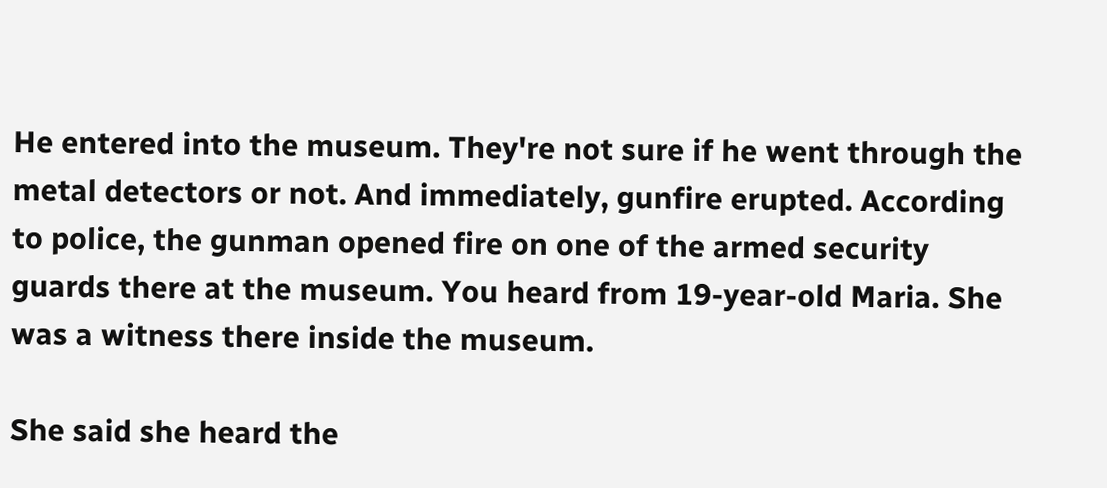He entered into the museum. They're not sure if he went through the metal detectors or not. And immediately, gunfire erupted. According to police, the gunman opened fire on one of the armed security guards there at the museum. You heard from 19-year-old Maria. She was a witness there inside the museum.

She said she heard the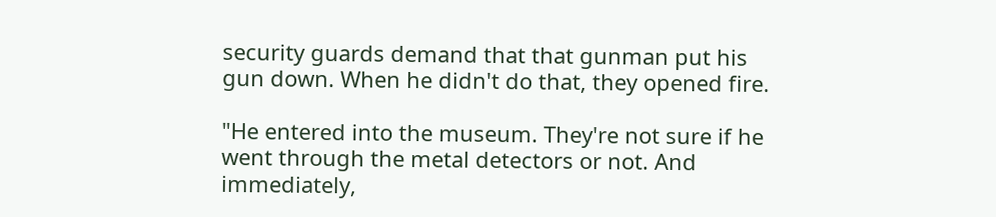security guards demand that that gunman put his gun down. When he didn't do that, they opened fire.

"He entered into the museum. They're not sure if he went through the metal detectors or not. And immediately,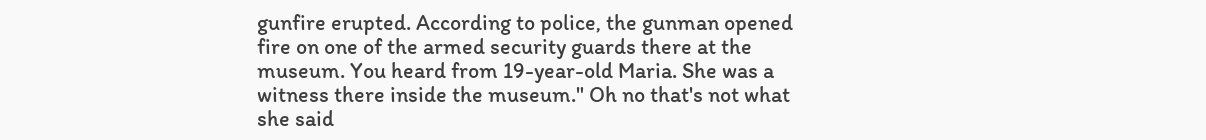gunfire erupted. According to police, the gunman opened fire on one of the armed security guards there at the museum. You heard from 19-year-old Maria. She was a witness there inside the museum." Oh no that's not what she said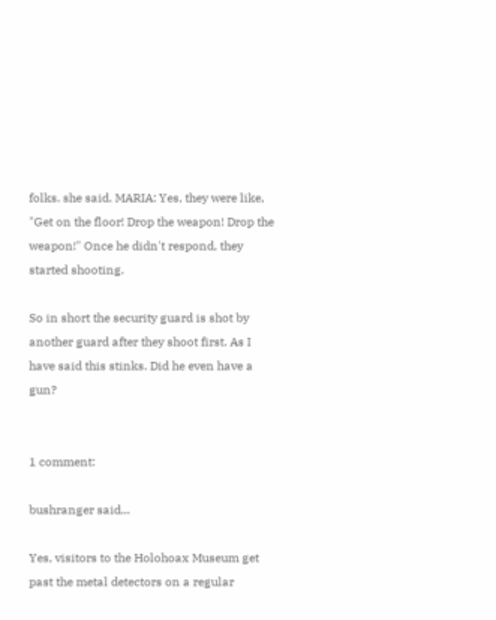folks. she said. MARIA: Yes, they were like, "Get on the floor! Drop the weapon! Drop the weapon!" Once he didn't respond, they started shooting.

So in short the security guard is shot by another guard after they shoot first. As I have said this stinks. Did he even have a gun?


1 comment:

bushranger said...

Yes, visitors to the Holohoax Museum get past the metal detectors on a regular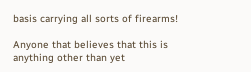basis carrying all sorts of firearms!

Anyone that believes that this is anything other than yet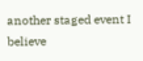another staged event I believe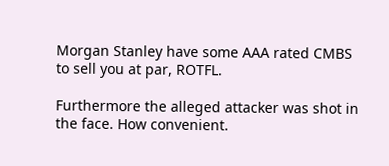Morgan Stanley have some AAA rated CMBS to sell you at par, ROTFL.

Furthermore the alleged attacker was shot in the face. How convenient.